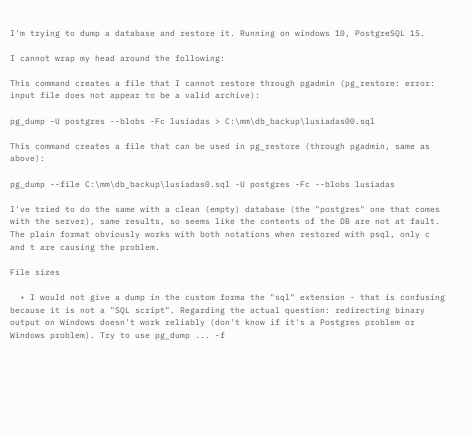I'm trying to dump a database and restore it. Running on windows 10, PostgreSQL 15.

I cannot wrap my head around the following:

This command creates a file that I cannot restore through pgadmin (pg_restore: error: input file does not appear to be a valid archive):

pg_dump -U postgres --blobs -Fc lusiadas > C:\mm\db_backup\lusiadas00.sql

This command creates a file that can be used in pg_restore (through pgadmin, same as above):

pg_dump --file C:\mm\db_backup\lusiadas0.sql -U postgres -Fc --blobs lusiadas

I've tried to do the same with a clean (empty) database (the "postgres" one that comes with the server), same results, so seems like the contents of the DB are not at fault. The plain format obviously works with both notations when restored with psql, only c and t are causing the problem.

File sizes

  • I would not give a dump in the custom forma the "sql" extension - that is confusing because it is not a "SQL script". Regarding the actual question: redirecting binary output on Windows doesn't work reliably (don't know if it's a Postgres problem or Windows problem). Try to use pg_dump ... -f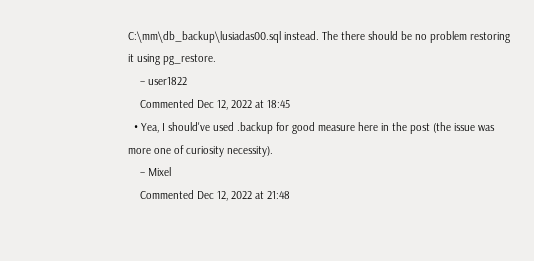C:\mm\db_backup\lusiadas00.sql instead. The there should be no problem restoring it using pg_restore.
    – user1822
    Commented Dec 12, 2022 at 18:45
  • Yea, I should've used .backup for good measure here in the post (the issue was more one of curiosity necessity).
    – Mixel
    Commented Dec 12, 2022 at 21:48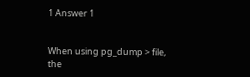1 Answer 1


When using pg_dump > file, the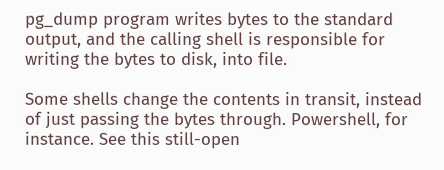pg_dump program writes bytes to the standard output, and the calling shell is responsible for writing the bytes to disk, into file.

Some shells change the contents in transit, instead of just passing the bytes through. Powershell, for instance. See this still-open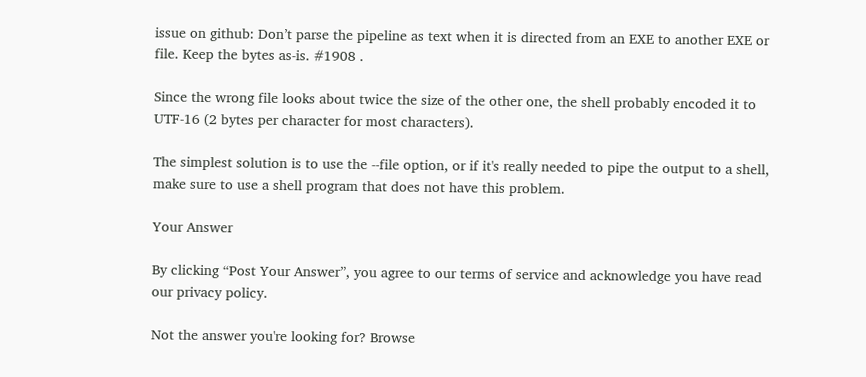issue on github: Don’t parse the pipeline as text when it is directed from an EXE to another EXE or file. Keep the bytes as-is. #1908 .

Since the wrong file looks about twice the size of the other one, the shell probably encoded it to UTF-16 (2 bytes per character for most characters).

The simplest solution is to use the --file option, or if it's really needed to pipe the output to a shell, make sure to use a shell program that does not have this problem.

Your Answer

By clicking “Post Your Answer”, you agree to our terms of service and acknowledge you have read our privacy policy.

Not the answer you're looking for? Browse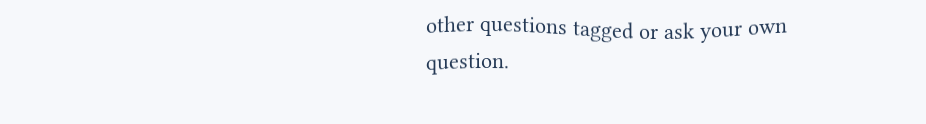other questions tagged or ask your own question.